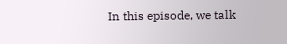In this episode, we talk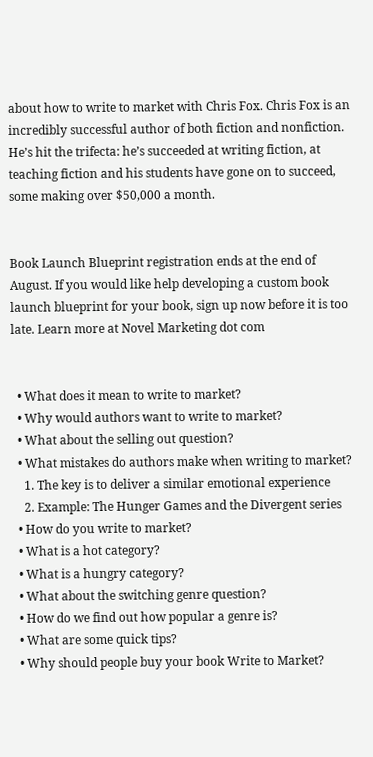about how to write to market with Chris Fox. Chris Fox is an incredibly successful author of both fiction and nonfiction. He’s hit the trifecta: he’s succeeded at writing fiction, at teaching fiction and his students have gone on to succeed, some making over $50,000 a month.


Book Launch Blueprint registration ends at the end of August. If you would like help developing a custom book launch blueprint for your book, sign up now before it is too late. Learn more at Novel Marketing dot com


  • What does it mean to write to market?
  • Why would authors want to write to market?
  • What about the selling out question?
  • What mistakes do authors make when writing to market?
    1. The key is to deliver a similar emotional experience
    2. Example: The Hunger Games and the Divergent series
  • How do you write to market?
  • What is a hot category?
  • What is a hungry category?
  • What about the switching genre question?
  • How do we find out how popular a genre is?
  • What are some quick tips?
  • Why should people buy your book Write to Market?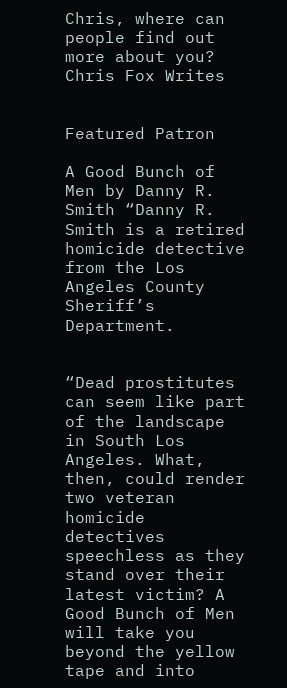Chris, where can people find out more about you? Chris Fox Writes


Featured Patron

A Good Bunch of Men by Danny R. Smith “Danny R. Smith is a retired homicide detective from the Los Angeles County Sheriff’s Department.


“Dead prostitutes can seem like part of the landscape in South Los Angeles. What, then, could render two veteran homicide detectives speechless as they stand over their latest victim? A Good Bunch of Men will take you beyond the yellow tape and into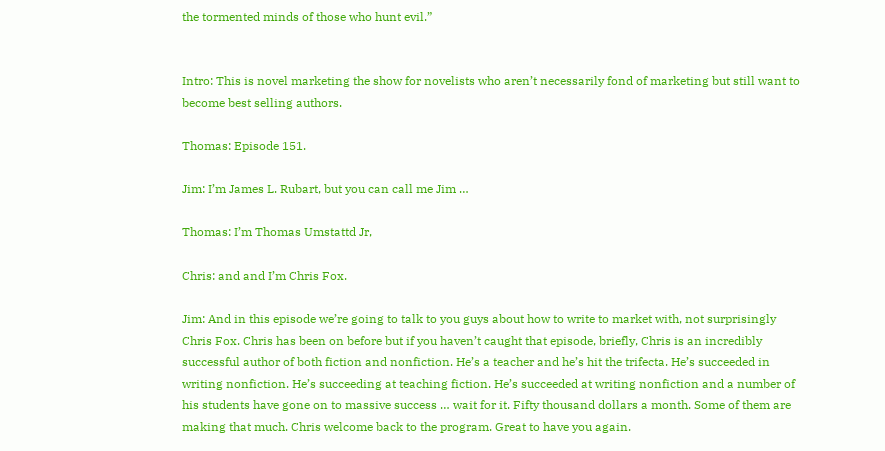the tormented minds of those who hunt evil.”


Intro: This is novel marketing the show for novelists who aren’t necessarily fond of marketing but still want to become best selling authors.

Thomas: Episode 151.

Jim: I’m James L. Rubart, but you can call me Jim …

Thomas: I’m Thomas Umstattd Jr,

Chris: and and I’m Chris Fox.

Jim: And in this episode we’re going to talk to you guys about how to write to market with, not surprisingly Chris Fox. Chris has been on before but if you haven’t caught that episode, briefly, Chris is an incredibly successful author of both fiction and nonfiction. He’s a teacher and he’s hit the trifecta. He’s succeeded in writing nonfiction. He’s succeeding at teaching fiction. He’s succeeded at writing nonfiction and a number of his students have gone on to massive success … wait for it. Fifty thousand dollars a month. Some of them are making that much. Chris welcome back to the program. Great to have you again.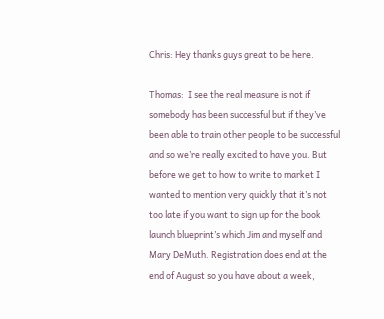Chris: Hey thanks guys great to be here.

Thomas:  I see the real measure is not if somebody has been successful but if they’ve been able to train other people to be successful and so we’re really excited to have you. But before we get to how to write to market I wanted to mention very quickly that it’s not too late if you want to sign up for the book launch blueprint’s which Jim and myself and Mary DeMuth. Registration does end at the end of August so you have about a week,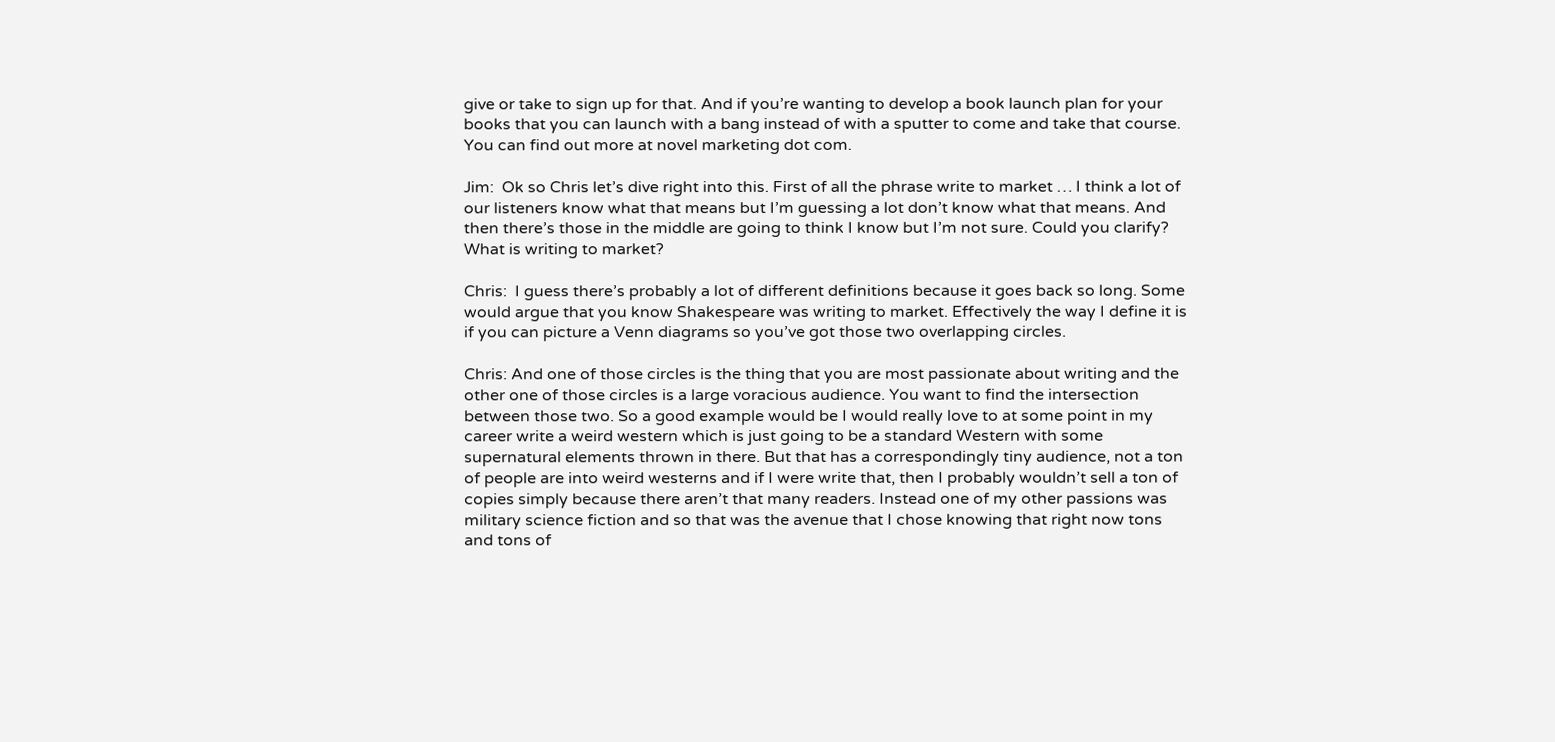give or take to sign up for that. And if you’re wanting to develop a book launch plan for your books that you can launch with a bang instead of with a sputter to come and take that course. You can find out more at novel marketing dot com.

Jim:  Ok so Chris let’s dive right into this. First of all the phrase write to market … I think a lot of our listeners know what that means but I’m guessing a lot don’t know what that means. And then there’s those in the middle are going to think I know but I’m not sure. Could you clarify? What is writing to market?

Chris:  I guess there’s probably a lot of different definitions because it goes back so long. Some would argue that you know Shakespeare was writing to market. Effectively the way I define it is if you can picture a Venn diagrams so you’ve got those two overlapping circles.

Chris: And one of those circles is the thing that you are most passionate about writing and the other one of those circles is a large voracious audience. You want to find the intersection between those two. So a good example would be I would really love to at some point in my career write a weird western which is just going to be a standard Western with some supernatural elements thrown in there. But that has a correspondingly tiny audience, not a ton of people are into weird westerns and if I were write that, then I probably wouldn’t sell a ton of copies simply because there aren’t that many readers. Instead one of my other passions was military science fiction and so that was the avenue that I chose knowing that right now tons and tons of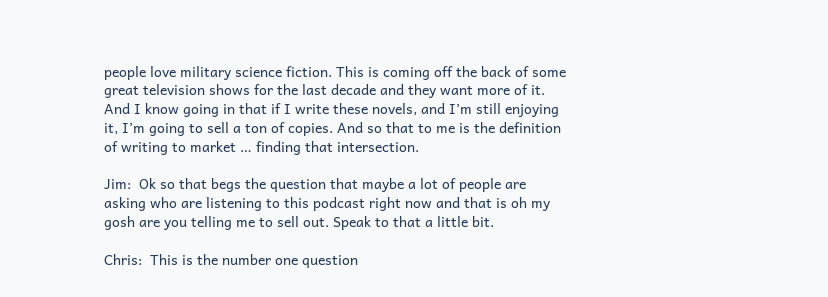people love military science fiction. This is coming off the back of some great television shows for the last decade and they want more of it. And I know going in that if I write these novels, and I’m still enjoying it, I’m going to sell a ton of copies. And so that to me is the definition of writing to market … finding that intersection.

Jim:  Ok so that begs the question that maybe a lot of people are asking who are listening to this podcast right now and that is oh my gosh are you telling me to sell out. Speak to that a little bit.

Chris:  This is the number one question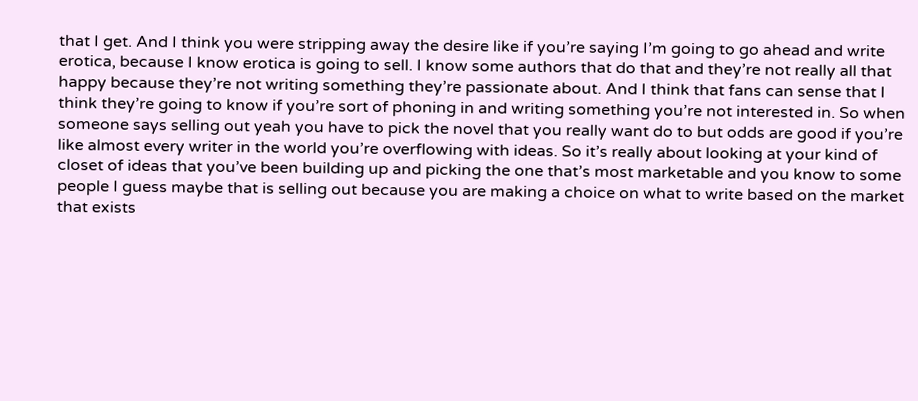that I get. And I think you were stripping away the desire like if you’re saying I’m going to go ahead and write erotica, because I know erotica is going to sell. I know some authors that do that and they’re not really all that happy because they’re not writing something they’re passionate about. And I think that fans can sense that I think they’re going to know if you’re sort of phoning in and writing something you’re not interested in. So when someone says selling out yeah you have to pick the novel that you really want do to but odds are good if you’re like almost every writer in the world you’re overflowing with ideas. So it’s really about looking at your kind of closet of ideas that you’ve been building up and picking the one that’s most marketable and you know to some people I guess maybe that is selling out because you are making a choice on what to write based on the market that exists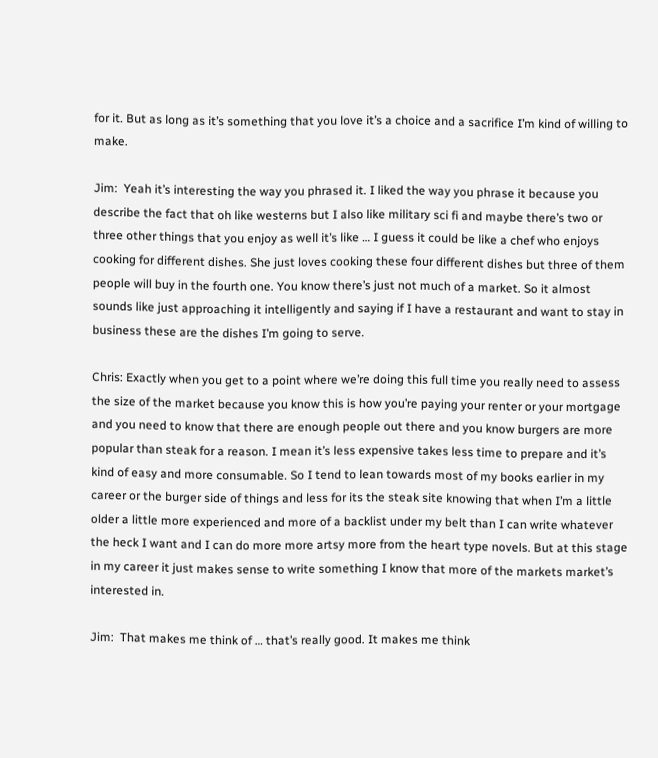for it. But as long as it’s something that you love it’s a choice and a sacrifice I’m kind of willing to make.

Jim:  Yeah it’s interesting the way you phrased it. I liked the way you phrase it because you describe the fact that oh like westerns but I also like military sci fi and maybe there’s two or three other things that you enjoy as well it’s like … I guess it could be like a chef who enjoys cooking for different dishes. She just loves cooking these four different dishes but three of them people will buy in the fourth one. You know there’s just not much of a market. So it almost sounds like just approaching it intelligently and saying if I have a restaurant and want to stay in business these are the dishes I’m going to serve.

Chris: Exactly when you get to a point where we’re doing this full time you really need to assess the size of the market because you know this is how you’re paying your renter or your mortgage and you need to know that there are enough people out there and you know burgers are more popular than steak for a reason. I mean it’s less expensive takes less time to prepare and it’s kind of easy and more consumable. So I tend to lean towards most of my books earlier in my career or the burger side of things and less for its the steak site knowing that when I’m a little older a little more experienced and more of a backlist under my belt than I can write whatever the heck I want and I can do more more artsy more from the heart type novels. But at this stage in my career it just makes sense to write something I know that more of the markets market’s interested in.

Jim:  That makes me think of … that’s really good. It makes me think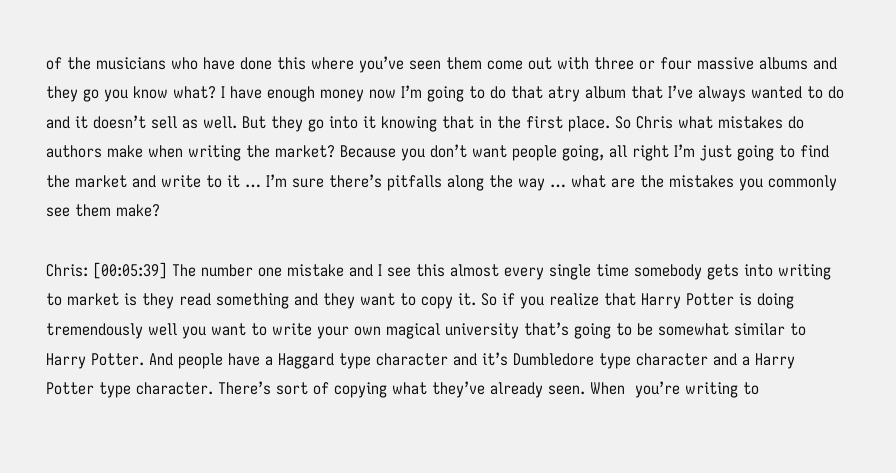of the musicians who have done this where you’ve seen them come out with three or four massive albums and they go you know what? I have enough money now I’m going to do that atry album that I’ve always wanted to do and it doesn’t sell as well. But they go into it knowing that in the first place. So Chris what mistakes do authors make when writing the market? Because you don’t want people going, all right I’m just going to find the market and write to it … I’m sure there’s pitfalls along the way … what are the mistakes you commonly see them make?

Chris: [00:05:39] The number one mistake and I see this almost every single time somebody gets into writing to market is they read something and they want to copy it. So if you realize that Harry Potter is doing tremendously well you want to write your own magical university that’s going to be somewhat similar to Harry Potter. And people have a Haggard type character and it’s Dumbledore type character and a Harry Potter type character. There’s sort of copying what they’ve already seen. When  you’re writing to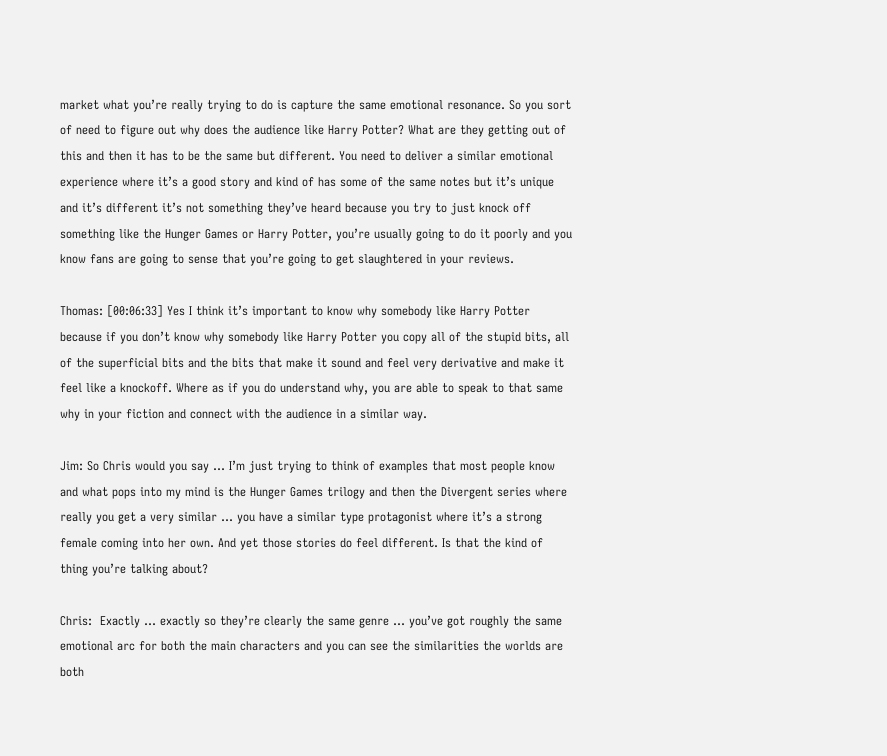market what you’re really trying to do is capture the same emotional resonance. So you sort of need to figure out why does the audience like Harry Potter? What are they getting out of this and then it has to be the same but different. You need to deliver a similar emotional experience where it’s a good story and kind of has some of the same notes but it’s unique and it’s different it’s not something they’ve heard because you try to just knock off something like the Hunger Games or Harry Potter, you’re usually going to do it poorly and you know fans are going to sense that you’re going to get slaughtered in your reviews.

Thomas: [00:06:33] Yes I think it’s important to know why somebody like Harry Potter because if you don’t know why somebody like Harry Potter you copy all of the stupid bits, all of the superficial bits and the bits that make it sound and feel very derivative and make it feel like a knockoff. Where as if you do understand why, you are able to speak to that same why in your fiction and connect with the audience in a similar way.

Jim: So Chris would you say … I’m just trying to think of examples that most people know and what pops into my mind is the Hunger Games trilogy and then the Divergent series where really you get a very similar … you have a similar type protagonist where it’s a strong female coming into her own. And yet those stories do feel different. Is that the kind of thing you’re talking about?

Chris:  Exactly … exactly so they’re clearly the same genre … you’ve got roughly the same emotional arc for both the main characters and you can see the similarities the worlds are both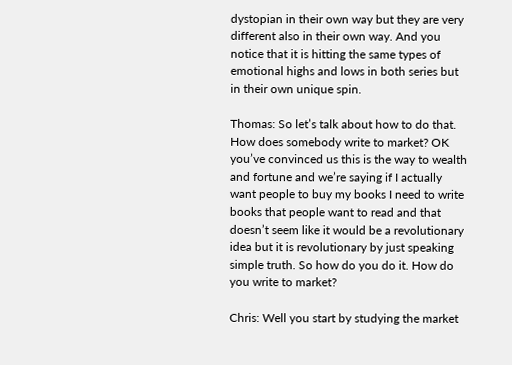dystopian in their own way but they are very different also in their own way. And you notice that it is hitting the same types of emotional highs and lows in both series but in their own unique spin.

Thomas: So let’s talk about how to do that. How does somebody write to market? OK you’ve convinced us this is the way to wealth and fortune and we’re saying if I actually want people to buy my books I need to write books that people want to read and that doesn’t seem like it would be a revolutionary idea but it is revolutionary by just speaking simple truth. So how do you do it. How do you write to market?

Chris: Well you start by studying the market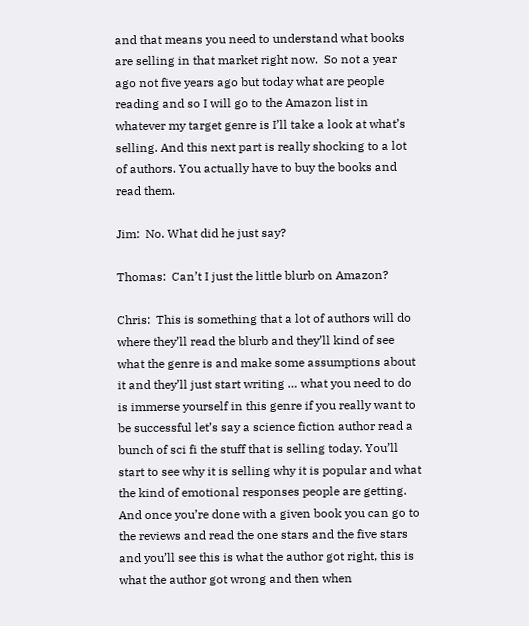and that means you need to understand what books are selling in that market right now.  So not a year ago not five years ago but today what are people reading and so I will go to the Amazon list in whatever my target genre is I’ll take a look at what’s selling. And this next part is really shocking to a lot of authors. You actually have to buy the books and read them.

Jim:  No. What did he just say?

Thomas:  Can’t I just the little blurb on Amazon?

Chris:  This is something that a lot of authors will do where they’ll read the blurb and they’ll kind of see what the genre is and make some assumptions about it and they’ll just start writing … what you need to do is immerse yourself in this genre if you really want to be successful let’s say a science fiction author read a bunch of sci fi the stuff that is selling today. You’ll start to see why it is selling why it is popular and what the kind of emotional responses people are getting. And once you’re done with a given book you can go to the reviews and read the one stars and the five stars and you’ll see this is what the author got right, this is what the author got wrong and then when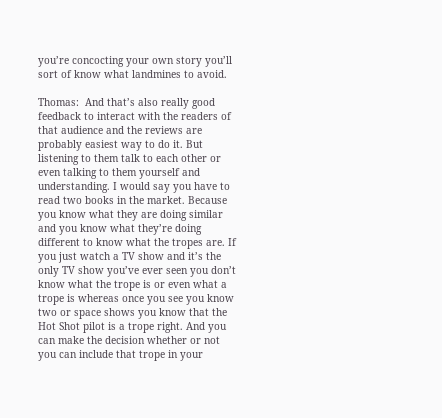you’re concocting your own story you’ll sort of know what landmines to avoid.

Thomas:  And that’s also really good feedback to interact with the readers of that audience and the reviews are probably easiest way to do it. But listening to them talk to each other or even talking to them yourself and understanding. I would say you have to read two books in the market. Because you know what they are doing similar and you know what they’re doing different to know what the tropes are. If you just watch a TV show and it’s the only TV show you’ve ever seen you don’t know what the trope is or even what a trope is whereas once you see you know two or space shows you know that the Hot Shot pilot is a trope right. And you can make the decision whether or not you can include that trope in your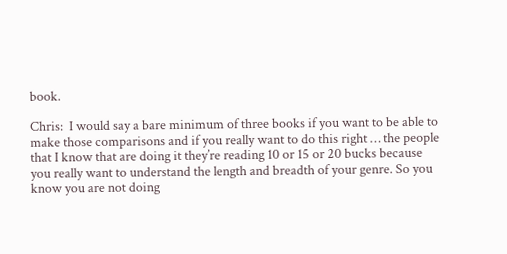book.

Chris:  I would say a bare minimum of three books if you want to be able to make those comparisons and if you really want to do this right … the people that I know that are doing it they’re reading 10 or 15 or 20 bucks because you really want to understand the length and breadth of your genre. So you know you are not doing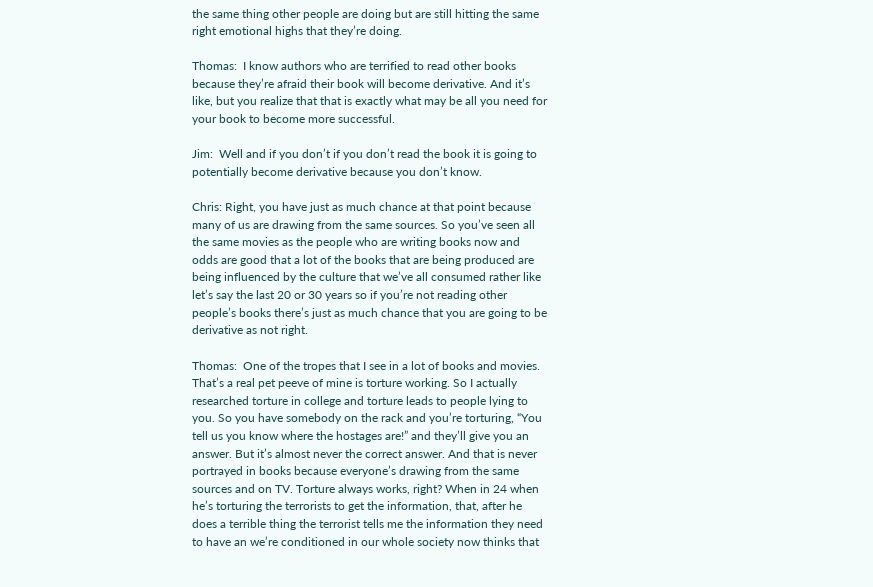the same thing other people are doing but are still hitting the same right emotional highs that they’re doing.

Thomas:  I know authors who are terrified to read other books because they’re afraid their book will become derivative. And it’s like, but you realize that that is exactly what may be all you need for your book to become more successful.

Jim:  Well and if you don’t if you don’t read the book it is going to potentially become derivative because you don’t know.

Chris: Right, you have just as much chance at that point because many of us are drawing from the same sources. So you’ve seen all the same movies as the people who are writing books now and odds are good that a lot of the books that are being produced are being influenced by the culture that we’ve all consumed rather like let’s say the last 20 or 30 years so if you’re not reading other people’s books there’s just as much chance that you are going to be derivative as not right.

Thomas:  One of the tropes that I see in a lot of books and movies. That’s a real pet peeve of mine is torture working. So I actually researched torture in college and torture leads to people lying to you. So you have somebody on the rack and you’re torturing, “You tell us you know where the hostages are!” and they’ll give you an answer. But it’s almost never the correct answer. And that is never portrayed in books because everyone’s drawing from the same sources and on TV. Torture always works, right? When in 24 when he’s torturing the terrorists to get the information, that, after he does a terrible thing the terrorist tells me the information they need to have an we’re conditioned in our whole society now thinks that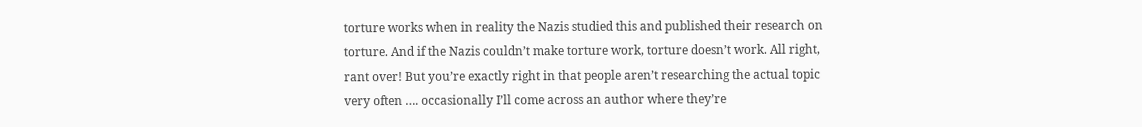torture works when in reality the Nazis studied this and published their research on torture. And if the Nazis couldn’t make torture work, torture doesn’t work. All right, rant over! But you’re exactly right in that people aren’t researching the actual topic very often …. occasionally I’ll come across an author where they’re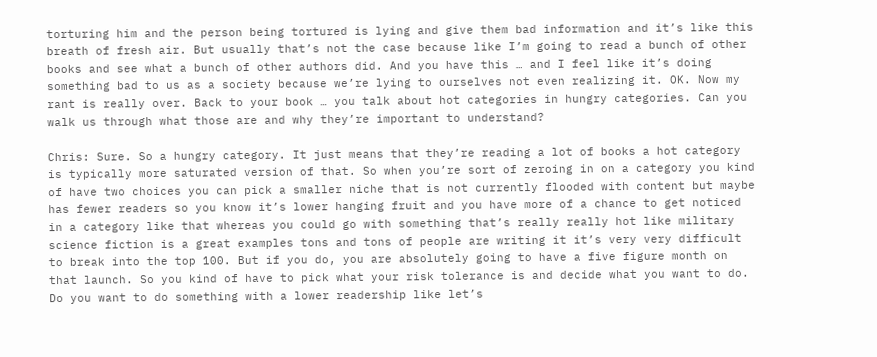torturing him and the person being tortured is lying and give them bad information and it’s like this breath of fresh air. But usually that’s not the case because like I’m going to read a bunch of other books and see what a bunch of other authors did. And you have this … and I feel like it’s doing something bad to us as a society because we’re lying to ourselves not even realizing it. OK. Now my rant is really over. Back to your book … you talk about hot categories in hungry categories. Can you walk us through what those are and why they’re important to understand?

Chris: Sure. So a hungry category. It just means that they’re reading a lot of books a hot category is typically more saturated version of that. So when you’re sort of zeroing in on a category you kind of have two choices you can pick a smaller niche that is not currently flooded with content but maybe has fewer readers so you know it’s lower hanging fruit and you have more of a chance to get noticed in a category like that whereas you could go with something that’s really really hot like military science fiction is a great examples tons and tons of people are writing it it’s very very difficult to break into the top 100. But if you do, you are absolutely going to have a five figure month on that launch. So you kind of have to pick what your risk tolerance is and decide what you want to do. Do you want to do something with a lower readership like let’s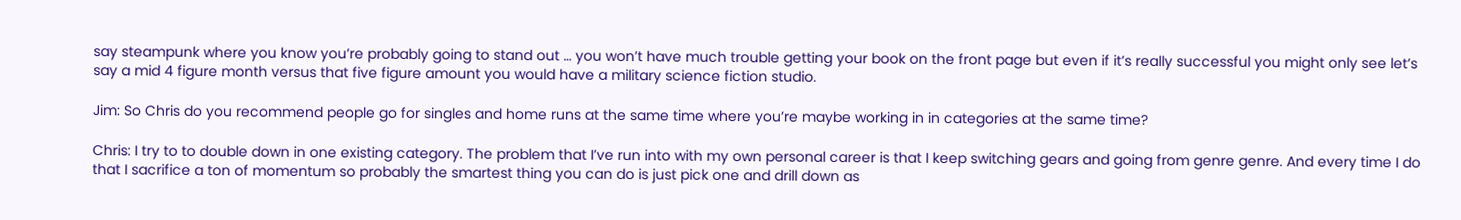say steampunk where you know you’re probably going to stand out … you won’t have much trouble getting your book on the front page but even if it’s really successful you might only see let’s say a mid 4 figure month versus that five figure amount you would have a military science fiction studio.

Jim: So Chris do you recommend people go for singles and home runs at the same time where you’re maybe working in in categories at the same time?

Chris: I try to to double down in one existing category. The problem that I’ve run into with my own personal career is that I keep switching gears and going from genre genre. And every time I do that I sacrifice a ton of momentum so probably the smartest thing you can do is just pick one and drill down as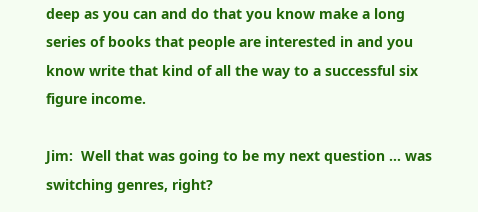deep as you can and do that you know make a long series of books that people are interested in and you know write that kind of all the way to a successful six figure income.

Jim:  Well that was going to be my next question … was switching genres, right?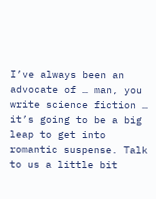I’ve always been an advocate of … man, you write science fiction … it’s going to be a big leap to get into romantic suspense. Talk to us a little bit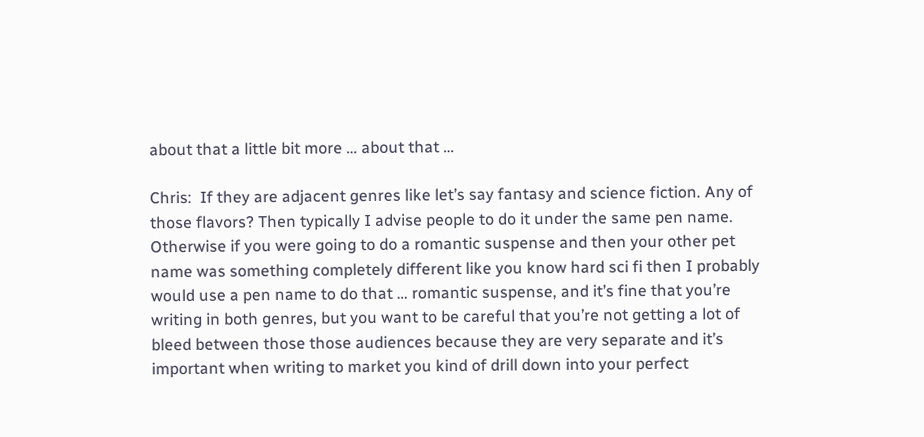about that a little bit more … about that …

Chris:  If they are adjacent genres like let’s say fantasy and science fiction. Any of those flavors? Then typically I advise people to do it under the same pen name. Otherwise if you were going to do a romantic suspense and then your other pet name was something completely different like you know hard sci fi then I probably would use a pen name to do that … romantic suspense, and it’s fine that you’re writing in both genres, but you want to be careful that you’re not getting a lot of bleed between those those audiences because they are very separate and it’s important when writing to market you kind of drill down into your perfect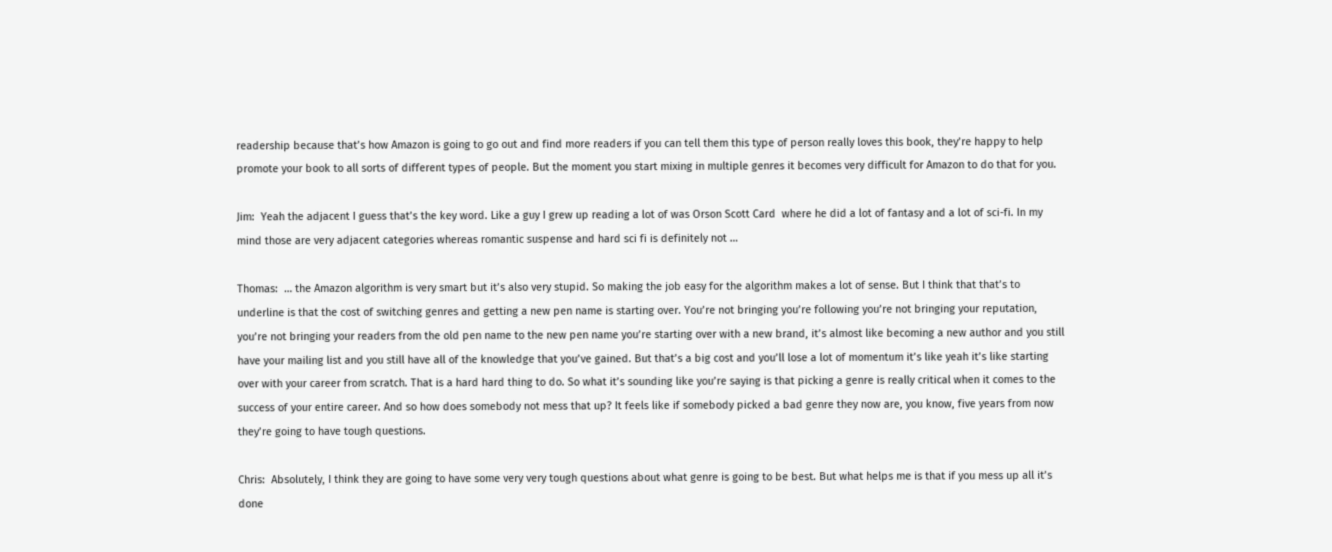readership because that’s how Amazon is going to go out and find more readers if you can tell them this type of person really loves this book, they’re happy to help promote your book to all sorts of different types of people. But the moment you start mixing in multiple genres it becomes very difficult for Amazon to do that for you.

Jim:  Yeah the adjacent I guess that’s the key word. Like a guy I grew up reading a lot of was Orson Scott Card  where he did a lot of fantasy and a lot of sci-fi. In my mind those are very adjacent categories whereas romantic suspense and hard sci fi is definitely not …

Thomas:  … the Amazon algorithm is very smart but it’s also very stupid. So making the job easy for the algorithm makes a lot of sense. But I think that that’s to underline is that the cost of switching genres and getting a new pen name is starting over. You’re not bringing you’re following you’re not bringing your reputation, you’re not bringing your readers from the old pen name to the new pen name you’re starting over with a new brand, it’s almost like becoming a new author and you still have your mailing list and you still have all of the knowledge that you’ve gained. But that’s a big cost and you’ll lose a lot of momentum it’s like yeah it’s like starting over with your career from scratch. That is a hard hard thing to do. So what it’s sounding like you’re saying is that picking a genre is really critical when it comes to the success of your entire career. And so how does somebody not mess that up? It feels like if somebody picked a bad genre they now are, you know, five years from now they’re going to have tough questions.

Chris:  Absolutely, I think they are going to have some very very tough questions about what genre is going to be best. But what helps me is that if you mess up all it’s done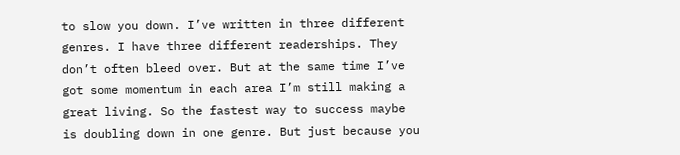to slow you down. I’ve written in three different genres. I have three different readerships. They don’t often bleed over. But at the same time I’ve got some momentum in each area I’m still making a great living. So the fastest way to success maybe is doubling down in one genre. But just because you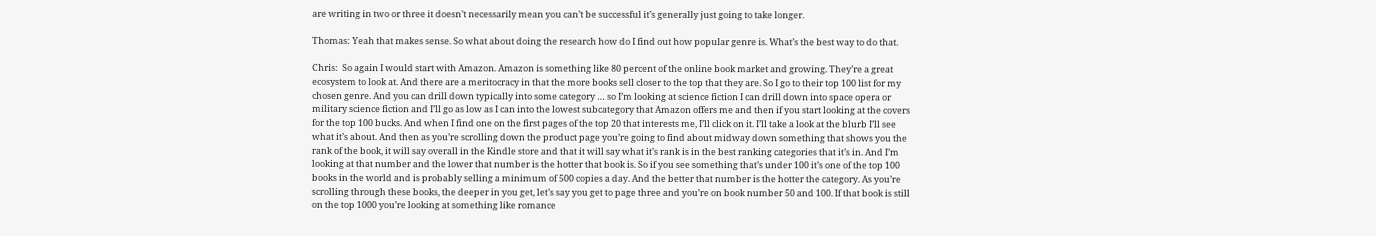are writing in two or three it doesn’t necessarily mean you can’t be successful it’s generally just going to take longer.

Thomas: Yeah that makes sense. So what about doing the research how do I find out how popular genre is. What’s the best way to do that.

Chris:  So again I would start with Amazon. Amazon is something like 80 percent of the online book market and growing. They’re a great ecosystem to look at. And there are a meritocracy in that the more books sell closer to the top that they are. So I go to their top 100 list for my chosen genre. And you can drill down typically into some category … so I’m looking at science fiction I can drill down into space opera or military science fiction and I’ll go as low as I can into the lowest subcategory that Amazon offers me and then if you start looking at the covers for the top 100 bucks. And when I find one on the first pages of the top 20 that interests me, I’ll click on it. I’ll take a look at the blurb I’ll see what it’s about. And then as you’re scrolling down the product page you’re going to find about midway down something that shows you the rank of the book, it will say overall in the Kindle store and that it will say what it’s rank is in the best ranking categories that it’s in. And I’m looking at that number and the lower that number is the hotter that book is. So if you see something that’s under 100 it’s one of the top 100 books in the world and is probably selling a minimum of 500 copies a day. And the better that number is the hotter the category. As you’re scrolling through these books, the deeper in you get, let’s say you get to page three and you’re on book number 50 and 100. If that book is still on the top 1000 you’re looking at something like romance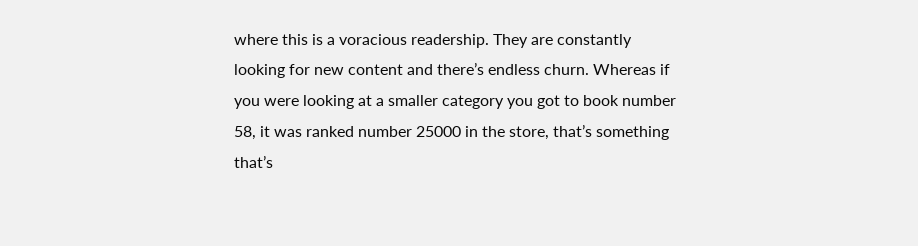where this is a voracious readership. They are constantly looking for new content and there’s endless churn. Whereas if you were looking at a smaller category you got to book number 58, it was ranked number 25000 in the store, that’s something that’s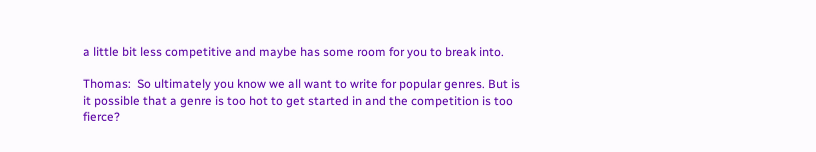a little bit less competitive and maybe has some room for you to break into.

Thomas:  So ultimately you know we all want to write for popular genres. But is it possible that a genre is too hot to get started in and the competition is too fierce?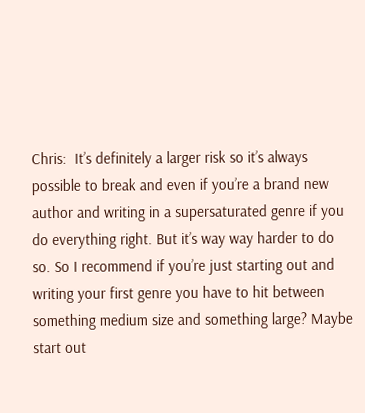Chris:  It’s definitely a larger risk so it’s always possible to break and even if you’re a brand new author and writing in a supersaturated genre if you do everything right. But it’s way way harder to do so. So I recommend if you’re just starting out and writing your first genre you have to hit between something medium size and something large? Maybe start out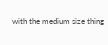with the medium size thing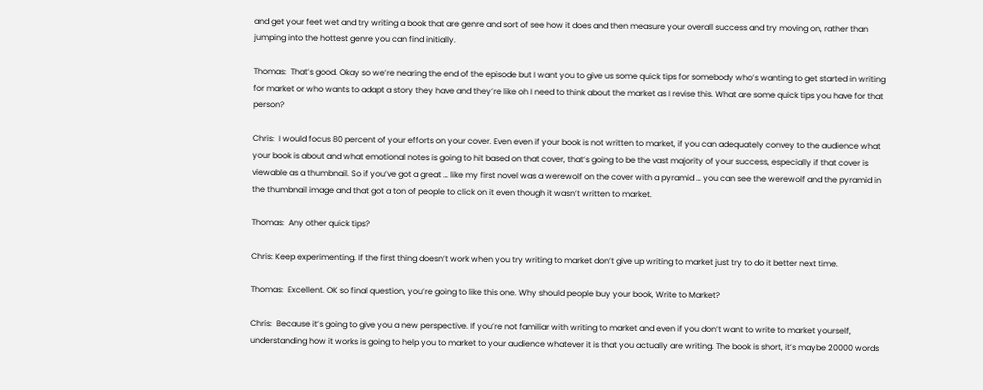and get your feet wet and try writing a book that are genre and sort of see how it does and then measure your overall success and try moving on, rather than jumping into the hottest genre you can find initially.

Thomas:  That’s good. Okay so we’re nearing the end of the episode but I want you to give us some quick tips for somebody who’s wanting to get started in writing for market or who wants to adapt a story they have and they’re like oh I need to think about the market as I revise this. What are some quick tips you have for that person?

Chris:  I would focus 80 percent of your efforts on your cover. Even even if your book is not written to market, if you can adequately convey to the audience what your book is about and what emotional notes is going to hit based on that cover, that’s going to be the vast majority of your success, especially if that cover is viewable as a thumbnail. So if you’ve got a great … like my first novel was a werewolf on the cover with a pyramid … you can see the werewolf and the pyramid in the thumbnail image and that got a ton of people to click on it even though it wasn’t written to market.

Thomas:  Any other quick tips?

Chris: Keep experimenting. If the first thing doesn’t work when you try writing to market don’t give up writing to market just try to do it better next time.

Thomas:  Excellent. OK so final question, you’re going to like this one. Why should people buy your book, Write to Market?

Chris:  Because it’s going to give you a new perspective. If you’re not familiar with writing to market and even if you don’t want to write to market yourself, understanding how it works is going to help you to market to your audience whatever it is that you actually are writing. The book is short, it’s maybe 20000 words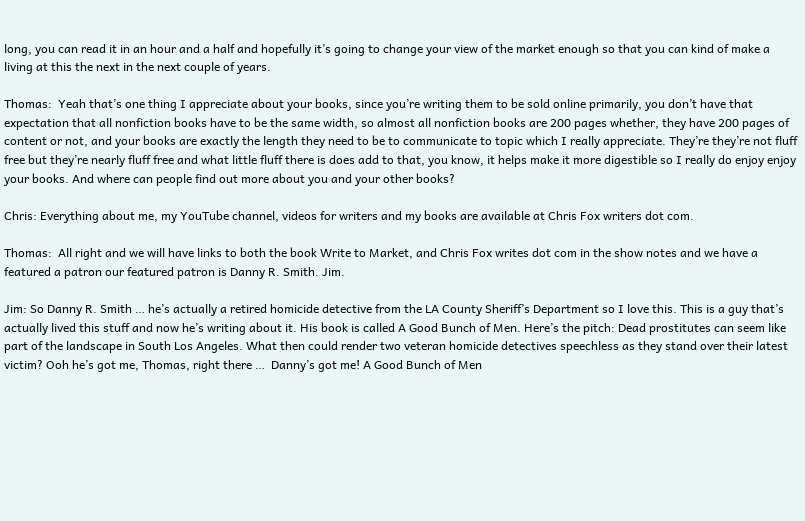long, you can read it in an hour and a half and hopefully it’s going to change your view of the market enough so that you can kind of make a living at this the next in the next couple of years.

Thomas:  Yeah that’s one thing I appreciate about your books, since you’re writing them to be sold online primarily, you don’t have that expectation that all nonfiction books have to be the same width, so almost all nonfiction books are 200 pages whether, they have 200 pages of content or not, and your books are exactly the length they need to be to communicate to topic which I really appreciate. They’re they’re not fluff free but they’re nearly fluff free and what little fluff there is does add to that, you know, it helps make it more digestible so I really do enjoy enjoy your books. And where can people find out more about you and your other books?

Chris: Everything about me, my YouTube channel, videos for writers and my books are available at Chris Fox writers dot com.

Thomas:  All right and we will have links to both the book Write to Market, and Chris Fox writes dot com in the show notes and we have a featured a patron our featured patron is Danny R. Smith. Jim.

Jim: So Danny R. Smith … he’s actually a retired homicide detective from the LA County Sheriff’s Department so I love this. This is a guy that’s actually lived this stuff and now he’s writing about it. His book is called A Good Bunch of Men. Here’s the pitch: Dead prostitutes can seem like part of the landscape in South Los Angeles. What then could render two veteran homicide detectives speechless as they stand over their latest victim? Ooh he’s got me, Thomas, right there …  Danny’s got me! A Good Bunch of Men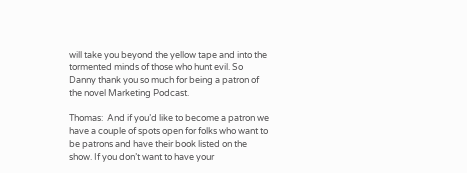will take you beyond the yellow tape and into the tormented minds of those who hunt evil. So Danny thank you so much for being a patron of the novel Marketing Podcast.

Thomas:  And if you’d like to become a patron we have a couple of spots open for folks who want to be patrons and have their book listed on the show. If you don’t want to have your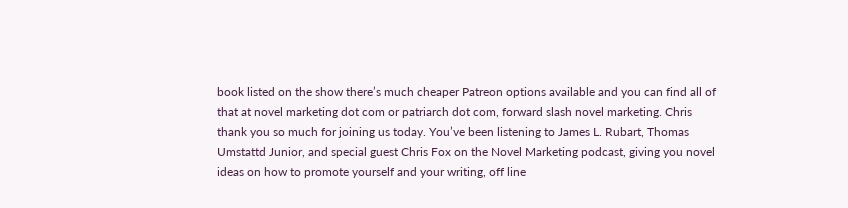book listed on the show there’s much cheaper Patreon options available and you can find all of that at novel marketing dot com or patriarch dot com, forward slash novel marketing. Chris thank you so much for joining us today. You’ve been listening to James L. Rubart, Thomas Umstattd Junior, and special guest Chris Fox on the Novel Marketing podcast, giving you novel ideas on how to promote yourself and your writing, off line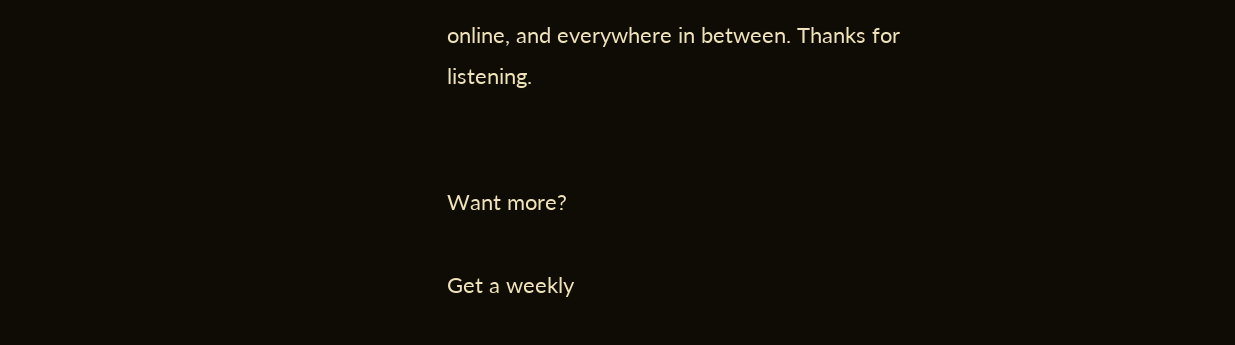online, and everywhere in between. Thanks for listening.


Want more?

Get a weekly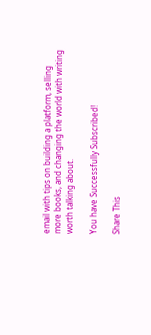email with tips on building a platform, selling more books, and changing the world with writing worth talking about.

You have Successfully Subscribed!

Share This